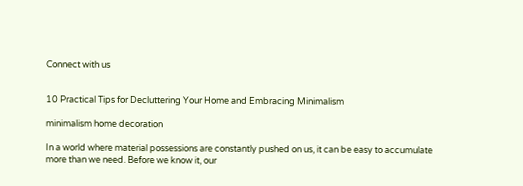Connect with us


10 Practical Tips for Decluttering Your Home and Embracing Minimalism

minimalism home decoration

In a world where material possessions are constantly pushed on us, it can be easy to accumulate more than we need. Before we know it, our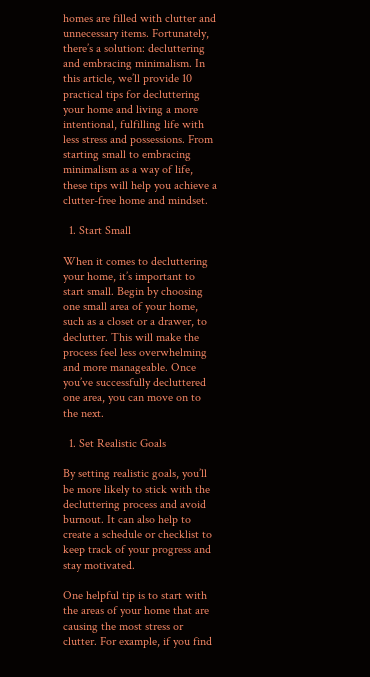homes are filled with clutter and unnecessary items. Fortunately, there’s a solution: decluttering and embracing minimalism. In this article, we’ll provide 10 practical tips for decluttering your home and living a more intentional, fulfilling life with less stress and possessions. From starting small to embracing minimalism as a way of life, these tips will help you achieve a clutter-free home and mindset.

  1. Start Small

When it comes to decluttering your home, it’s important to start small. Begin by choosing one small area of your home, such as a closet or a drawer, to declutter. This will make the process feel less overwhelming and more manageable. Once you’ve successfully decluttered one area, you can move on to the next.

  1. Set Realistic Goals

By setting realistic goals, you’ll be more likely to stick with the decluttering process and avoid burnout. It can also help to create a schedule or checklist to keep track of your progress and stay motivated.

One helpful tip is to start with the areas of your home that are causing the most stress or clutter. For example, if you find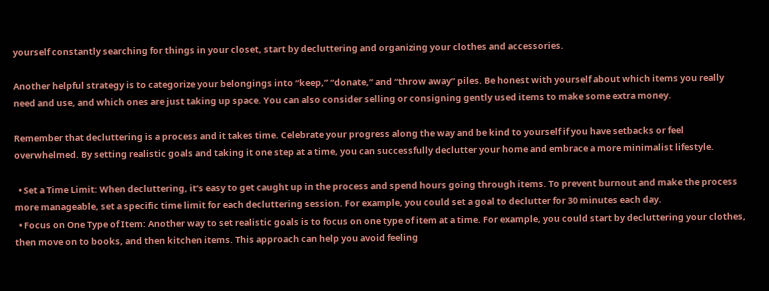yourself constantly searching for things in your closet, start by decluttering and organizing your clothes and accessories.

Another helpful strategy is to categorize your belongings into “keep,” “donate,” and “throw away” piles. Be honest with yourself about which items you really need and use, and which ones are just taking up space. You can also consider selling or consigning gently used items to make some extra money.

Remember that decluttering is a process and it takes time. Celebrate your progress along the way and be kind to yourself if you have setbacks or feel overwhelmed. By setting realistic goals and taking it one step at a time, you can successfully declutter your home and embrace a more minimalist lifestyle.

  • Set a Time Limit: When decluttering, it’s easy to get caught up in the process and spend hours going through items. To prevent burnout and make the process more manageable, set a specific time limit for each decluttering session. For example, you could set a goal to declutter for 30 minutes each day.
  • Focus on One Type of Item: Another way to set realistic goals is to focus on one type of item at a time. For example, you could start by decluttering your clothes, then move on to books, and then kitchen items. This approach can help you avoid feeling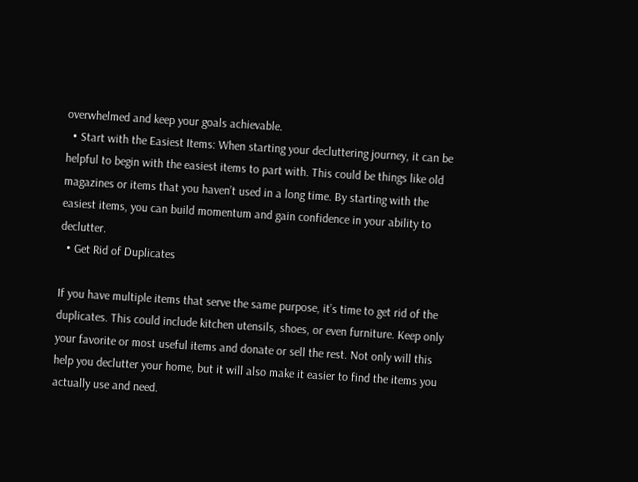overwhelmed and keep your goals achievable.
  • Start with the Easiest Items: When starting your decluttering journey, it can be helpful to begin with the easiest items to part with. This could be things like old magazines or items that you haven’t used in a long time. By starting with the easiest items, you can build momentum and gain confidence in your ability to declutter.
  • Get Rid of Duplicates

If you have multiple items that serve the same purpose, it’s time to get rid of the duplicates. This could include kitchen utensils, shoes, or even furniture. Keep only your favorite or most useful items and donate or sell the rest. Not only will this help you declutter your home, but it will also make it easier to find the items you actually use and need.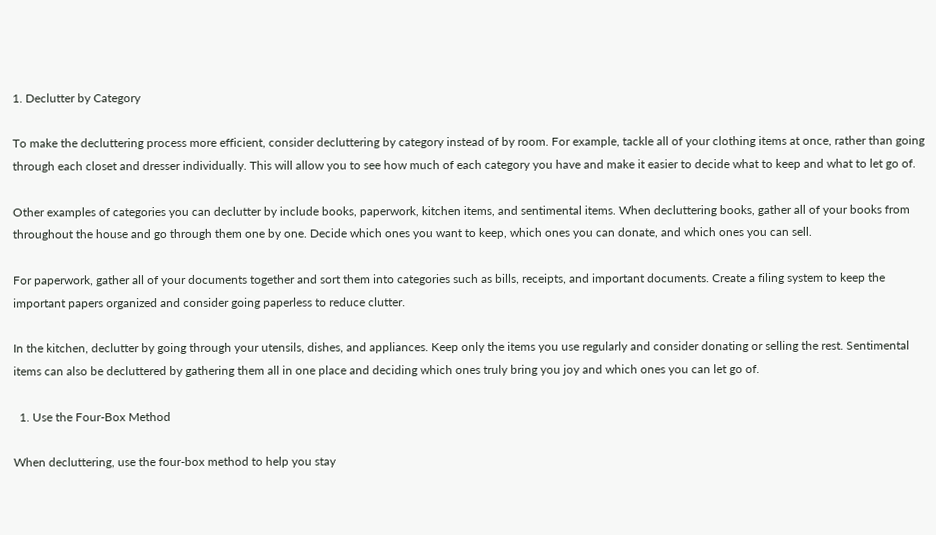1. Declutter by Category

To make the decluttering process more efficient, consider decluttering by category instead of by room. For example, tackle all of your clothing items at once, rather than going through each closet and dresser individually. This will allow you to see how much of each category you have and make it easier to decide what to keep and what to let go of.

Other examples of categories you can declutter by include books, paperwork, kitchen items, and sentimental items. When decluttering books, gather all of your books from throughout the house and go through them one by one. Decide which ones you want to keep, which ones you can donate, and which ones you can sell.

For paperwork, gather all of your documents together and sort them into categories such as bills, receipts, and important documents. Create a filing system to keep the important papers organized and consider going paperless to reduce clutter.

In the kitchen, declutter by going through your utensils, dishes, and appliances. Keep only the items you use regularly and consider donating or selling the rest. Sentimental items can also be decluttered by gathering them all in one place and deciding which ones truly bring you joy and which ones you can let go of.

  1. Use the Four-Box Method

When decluttering, use the four-box method to help you stay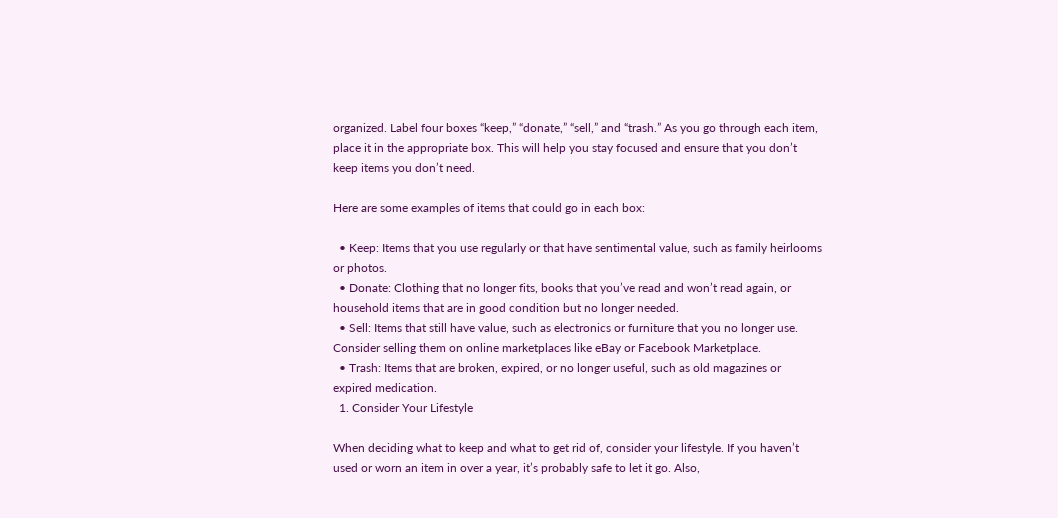organized. Label four boxes “keep,” “donate,” “sell,” and “trash.” As you go through each item, place it in the appropriate box. This will help you stay focused and ensure that you don’t keep items you don’t need.

Here are some examples of items that could go in each box:

  • Keep: Items that you use regularly or that have sentimental value, such as family heirlooms or photos.
  • Donate: Clothing that no longer fits, books that you’ve read and won’t read again, or household items that are in good condition but no longer needed.
  • Sell: Items that still have value, such as electronics or furniture that you no longer use. Consider selling them on online marketplaces like eBay or Facebook Marketplace.
  • Trash: Items that are broken, expired, or no longer useful, such as old magazines or expired medication.
  1. Consider Your Lifestyle

When deciding what to keep and what to get rid of, consider your lifestyle. If you haven’t used or worn an item in over a year, it’s probably safe to let it go. Also,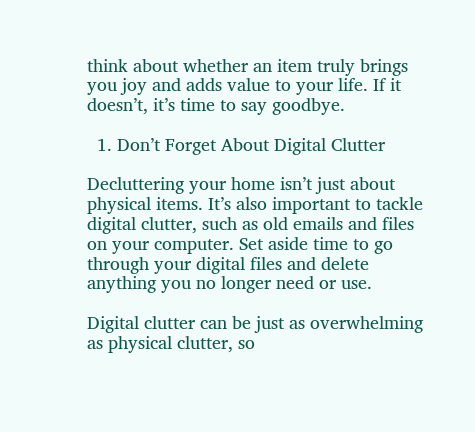think about whether an item truly brings you joy and adds value to your life. If it doesn’t, it’s time to say goodbye.

  1. Don’t Forget About Digital Clutter

Decluttering your home isn’t just about physical items. It’s also important to tackle digital clutter, such as old emails and files on your computer. Set aside time to go through your digital files and delete anything you no longer need or use.

Digital clutter can be just as overwhelming as physical clutter, so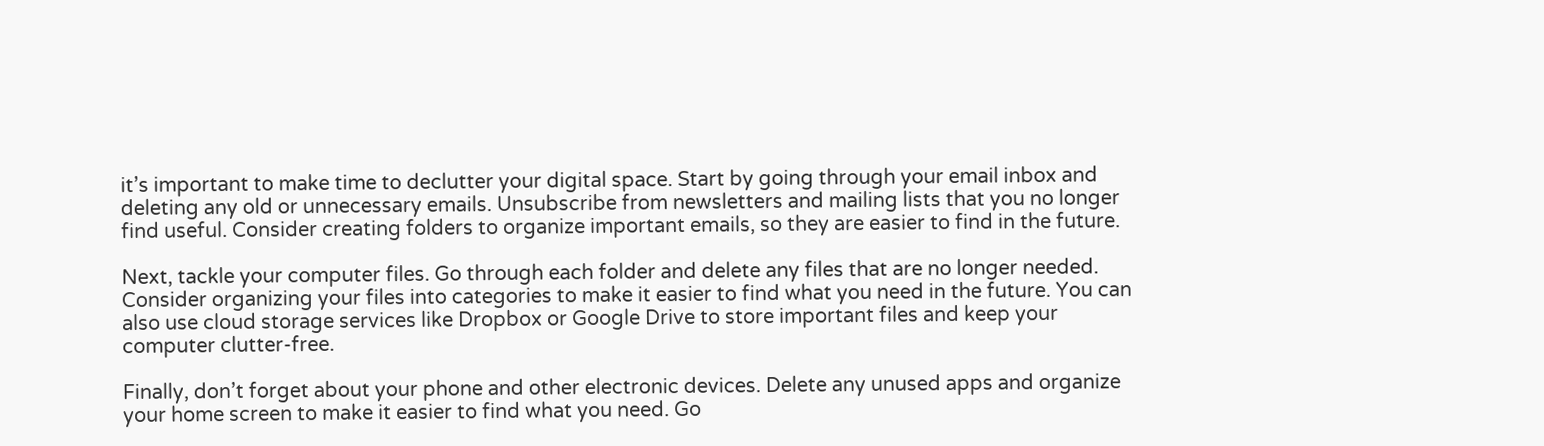it’s important to make time to declutter your digital space. Start by going through your email inbox and deleting any old or unnecessary emails. Unsubscribe from newsletters and mailing lists that you no longer find useful. Consider creating folders to organize important emails, so they are easier to find in the future.

Next, tackle your computer files. Go through each folder and delete any files that are no longer needed. Consider organizing your files into categories to make it easier to find what you need in the future. You can also use cloud storage services like Dropbox or Google Drive to store important files and keep your computer clutter-free.

Finally, don’t forget about your phone and other electronic devices. Delete any unused apps and organize your home screen to make it easier to find what you need. Go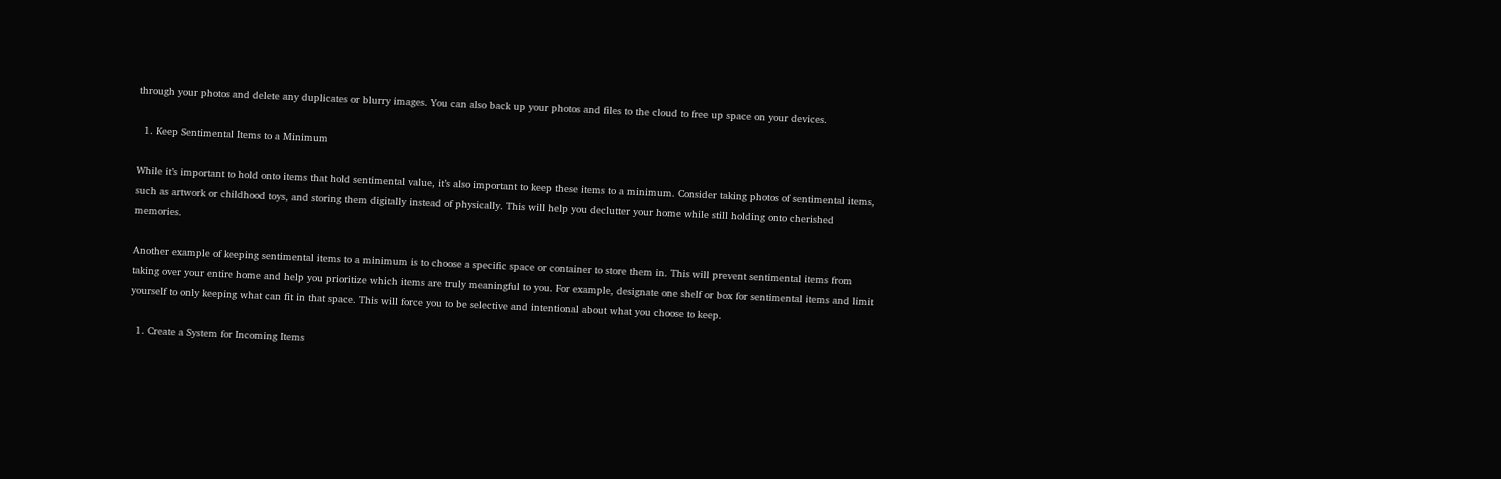through your photos and delete any duplicates or blurry images. You can also back up your photos and files to the cloud to free up space on your devices.

  1. Keep Sentimental Items to a Minimum

While it’s important to hold onto items that hold sentimental value, it’s also important to keep these items to a minimum. Consider taking photos of sentimental items, such as artwork or childhood toys, and storing them digitally instead of physically. This will help you declutter your home while still holding onto cherished memories.

Another example of keeping sentimental items to a minimum is to choose a specific space or container to store them in. This will prevent sentimental items from taking over your entire home and help you prioritize which items are truly meaningful to you. For example, designate one shelf or box for sentimental items and limit yourself to only keeping what can fit in that space. This will force you to be selective and intentional about what you choose to keep.

  1. Create a System for Incoming Items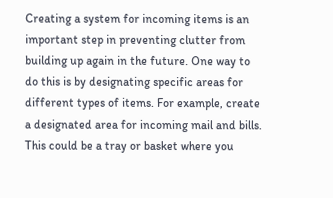Creating a system for incoming items is an important step in preventing clutter from building up again in the future. One way to do this is by designating specific areas for different types of items. For example, create a designated area for incoming mail and bills. This could be a tray or basket where you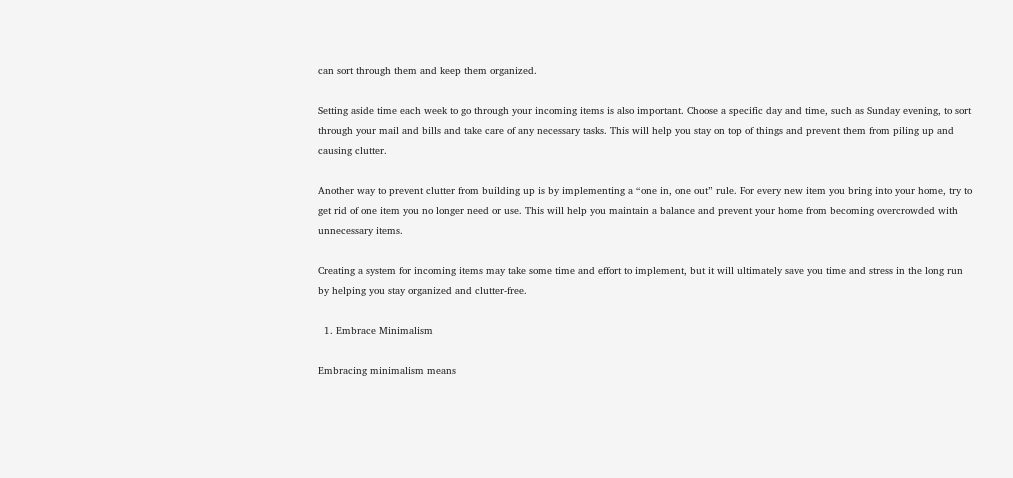can sort through them and keep them organized.

Setting aside time each week to go through your incoming items is also important. Choose a specific day and time, such as Sunday evening, to sort through your mail and bills and take care of any necessary tasks. This will help you stay on top of things and prevent them from piling up and causing clutter.

Another way to prevent clutter from building up is by implementing a “one in, one out” rule. For every new item you bring into your home, try to get rid of one item you no longer need or use. This will help you maintain a balance and prevent your home from becoming overcrowded with unnecessary items.

Creating a system for incoming items may take some time and effort to implement, but it will ultimately save you time and stress in the long run by helping you stay organized and clutter-free.

  1. Embrace Minimalism

Embracing minimalism means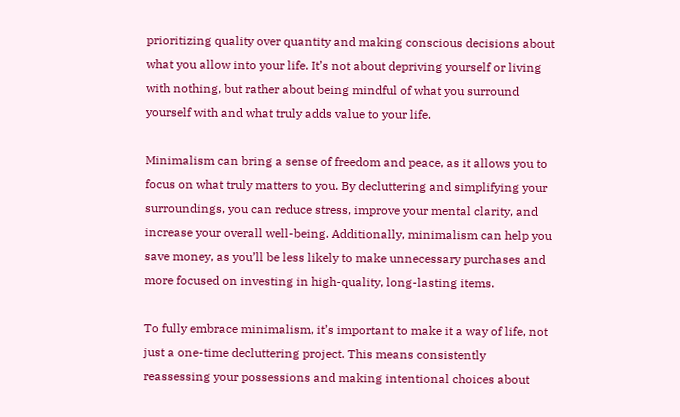prioritizing quality over quantity and making conscious decisions about what you allow into your life. It’s not about depriving yourself or living with nothing, but rather about being mindful of what you surround yourself with and what truly adds value to your life.

Minimalism can bring a sense of freedom and peace, as it allows you to focus on what truly matters to you. By decluttering and simplifying your surroundings, you can reduce stress, improve your mental clarity, and increase your overall well-being. Additionally, minimalism can help you save money, as you’ll be less likely to make unnecessary purchases and more focused on investing in high-quality, long-lasting items.

To fully embrace minimalism, it’s important to make it a way of life, not just a one-time decluttering project. This means consistently reassessing your possessions and making intentional choices about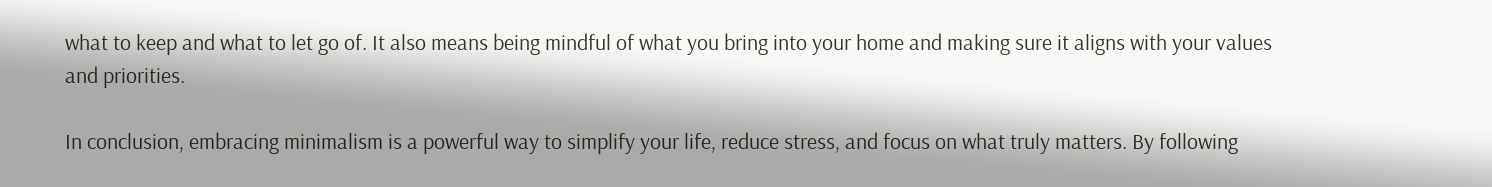what to keep and what to let go of. It also means being mindful of what you bring into your home and making sure it aligns with your values and priorities.

In conclusion, embracing minimalism is a powerful way to simplify your life, reduce stress, and focus on what truly matters. By following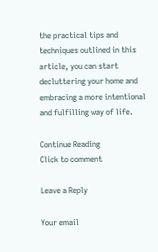the practical tips and techniques outlined in this article, you can start decluttering your home and embracing a more intentional and fulfilling way of life.

Continue Reading
Click to comment

Leave a Reply

Your email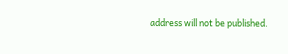address will not be published.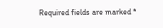Required fields are marked *